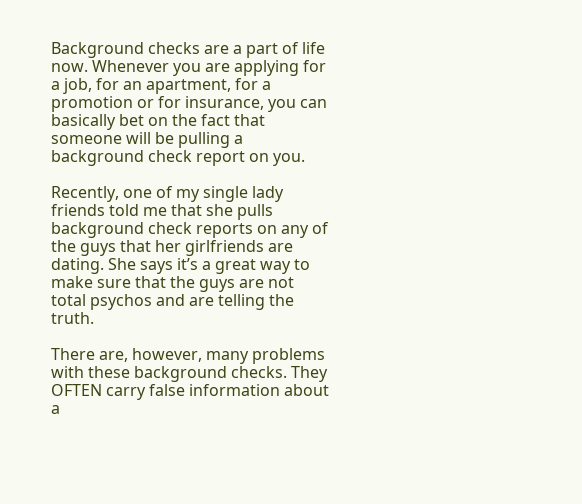Background checks are a part of life now. Whenever you are applying for a job, for an apartment, for a promotion or for insurance, you can basically bet on the fact that someone will be pulling a background check report on you.

Recently, one of my single lady friends told me that she pulls background check reports on any of the guys that her girlfriends are dating. She says it’s a great way to make sure that the guys are not total psychos and are telling the truth.

There are, however, many problems with these background checks. They OFTEN carry false information about a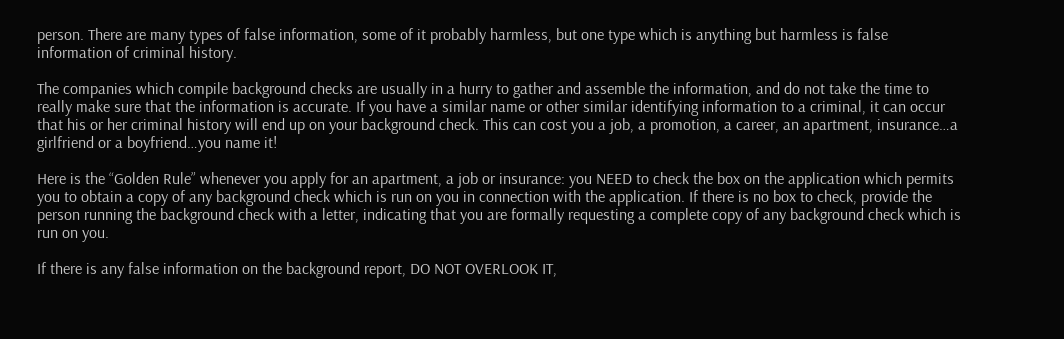person. There are many types of false information, some of it probably harmless, but one type which is anything but harmless is false information of criminal history.

The companies which compile background checks are usually in a hurry to gather and assemble the information, and do not take the time to really make sure that the information is accurate. If you have a similar name or other similar identifying information to a criminal, it can occur that his or her criminal history will end up on your background check. This can cost you a job, a promotion, a career, an apartment, insurance…a girlfriend or a boyfriend…you name it!

Here is the “Golden Rule” whenever you apply for an apartment, a job or insurance: you NEED to check the box on the application which permits you to obtain a copy of any background check which is run on you in connection with the application. If there is no box to check, provide the person running the background check with a letter, indicating that you are formally requesting a complete copy of any background check which is run on you.

If there is any false information on the background report, DO NOT OVERLOOK IT,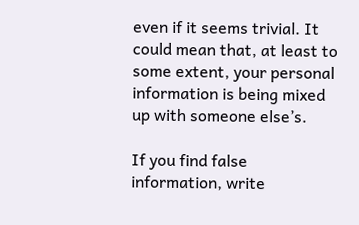even if it seems trivial. It could mean that, at least to some extent, your personal information is being mixed up with someone else’s.

If you find false information, write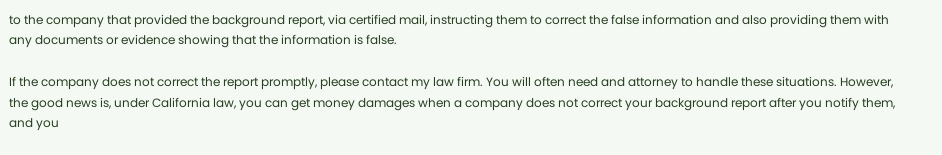to the company that provided the background report, via certified mail, instructing them to correct the false information and also providing them with any documents or evidence showing that the information is false.

If the company does not correct the report promptly, please contact my law firm. You will often need and attorney to handle these situations. However, the good news is, under California law, you can get money damages when a company does not correct your background report after you notify them, and you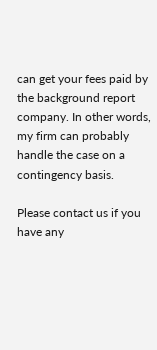can get your fees paid by the background report company. In other words, my firm can probably handle the case on a contingency basis.

Please contact us if you have any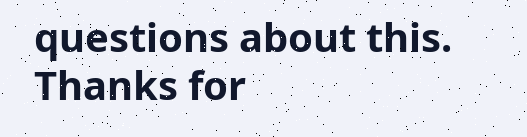questions about this. Thanks for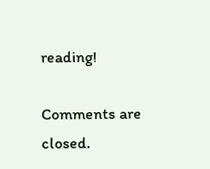reading!

Comments are closed.